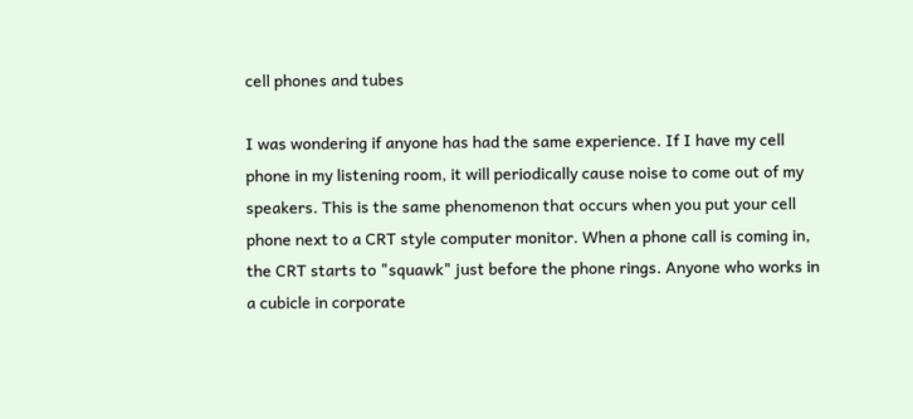cell phones and tubes

I was wondering if anyone has had the same experience. If I have my cell phone in my listening room, it will periodically cause noise to come out of my speakers. This is the same phenomenon that occurs when you put your cell phone next to a CRT style computer monitor. When a phone call is coming in, the CRT starts to "squawk" just before the phone rings. Anyone who works in a cubicle in corporate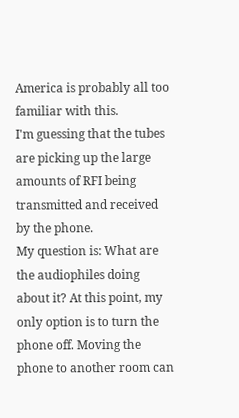America is probably all too familiar with this.
I'm guessing that the tubes are picking up the large amounts of RFI being transmitted and received by the phone.
My question is: What are the audiophiles doing about it? At this point, my only option is to turn the phone off. Moving the phone to another room can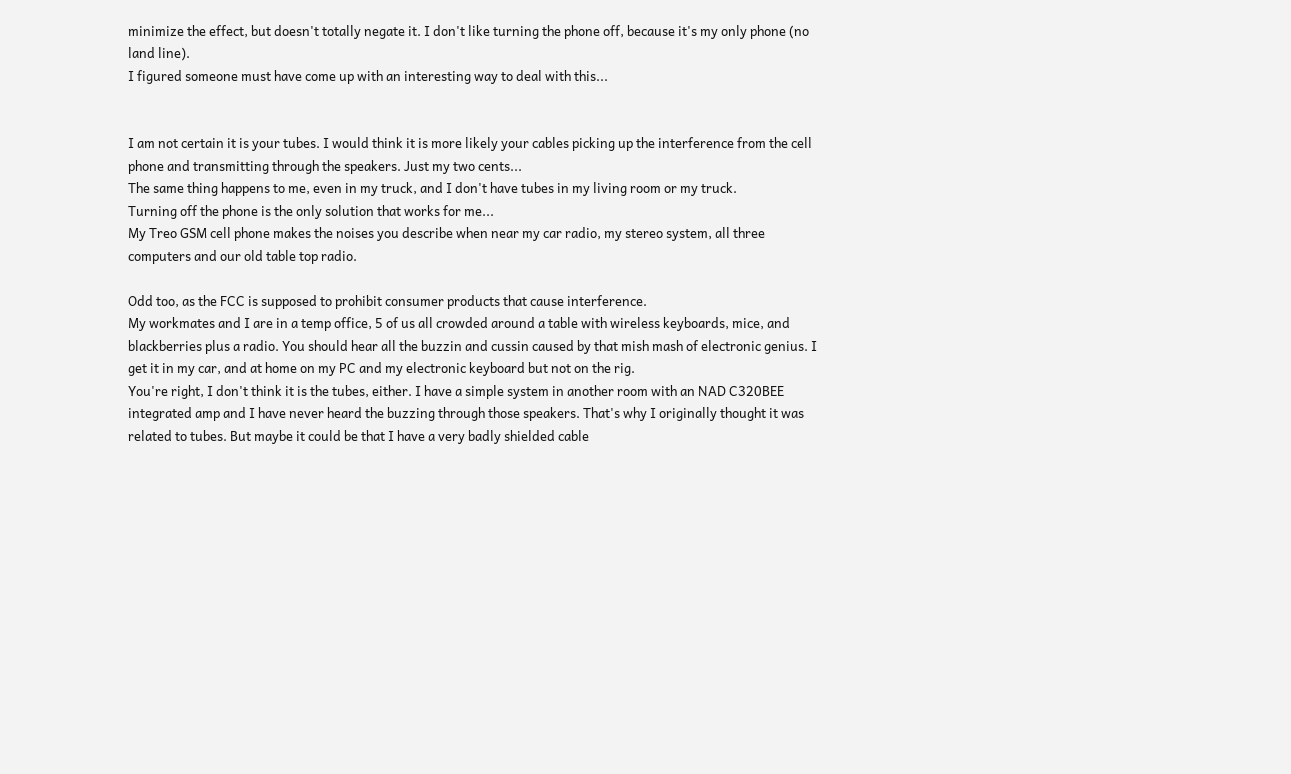minimize the effect, but doesn't totally negate it. I don't like turning the phone off, because it's my only phone (no land line).
I figured someone must have come up with an interesting way to deal with this...


I am not certain it is your tubes. I would think it is more likely your cables picking up the interference from the cell phone and transmitting through the speakers. Just my two cents...
The same thing happens to me, even in my truck, and I don't have tubes in my living room or my truck.
Turning off the phone is the only solution that works for me...
My Treo GSM cell phone makes the noises you describe when near my car radio, my stereo system, all three computers and our old table top radio.

Odd too, as the FCC is supposed to prohibit consumer products that cause interference.
My workmates and I are in a temp office, 5 of us all crowded around a table with wireless keyboards, mice, and blackberries plus a radio. You should hear all the buzzin and cussin caused by that mish mash of electronic genius. I get it in my car, and at home on my PC and my electronic keyboard but not on the rig.
You're right, I don't think it is the tubes, either. I have a simple system in another room with an NAD C320BEE integrated amp and I have never heard the buzzing through those speakers. That's why I originally thought it was related to tubes. But maybe it could be that I have a very badly shielded cable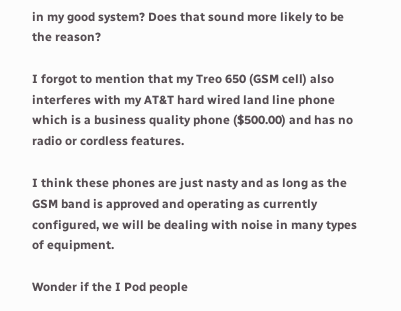in my good system? Does that sound more likely to be the reason?

I forgot to mention that my Treo 650 (GSM cell) also interferes with my AT&T hard wired land line phone which is a business quality phone ($500.00) and has no radio or cordless features.

I think these phones are just nasty and as long as the GSM band is approved and operating as currently configured, we will be dealing with noise in many types of equipment.

Wonder if the I Pod people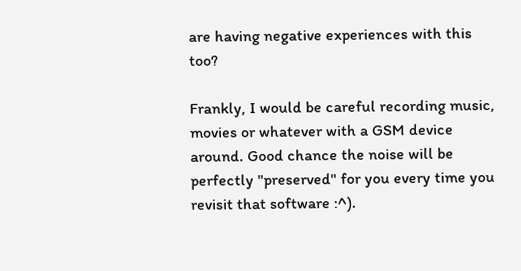are having negative experiences with this too?

Frankly, I would be careful recording music, movies or whatever with a GSM device around. Good chance the noise will be perfectly "preserved" for you every time you revisit that software :^).